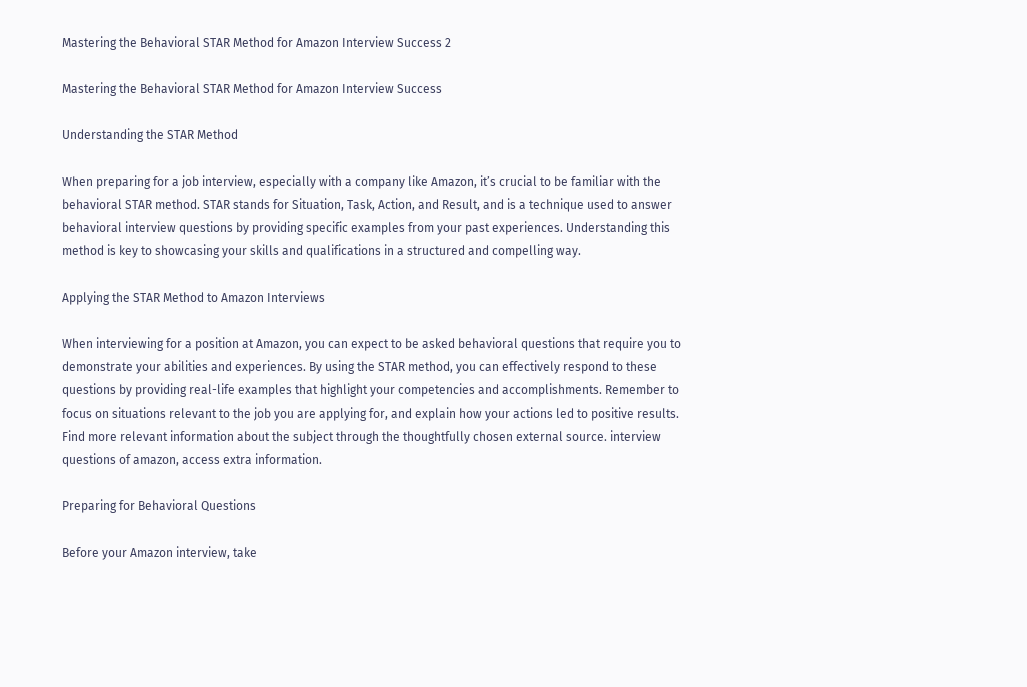Mastering the Behavioral STAR Method for Amazon Interview Success 2

Mastering the Behavioral STAR Method for Amazon Interview Success

Understanding the STAR Method

When preparing for a job interview, especially with a company like Amazon, it’s crucial to be familiar with the behavioral STAR method. STAR stands for Situation, Task, Action, and Result, and is a technique used to answer behavioral interview questions by providing specific examples from your past experiences. Understanding this method is key to showcasing your skills and qualifications in a structured and compelling way.

Applying the STAR Method to Amazon Interviews

When interviewing for a position at Amazon, you can expect to be asked behavioral questions that require you to demonstrate your abilities and experiences. By using the STAR method, you can effectively respond to these questions by providing real-life examples that highlight your competencies and accomplishments. Remember to focus on situations relevant to the job you are applying for, and explain how your actions led to positive results. Find more relevant information about the subject through the thoughtfully chosen external source. interview questions of amazon, access extra information.

Preparing for Behavioral Questions

Before your Amazon interview, take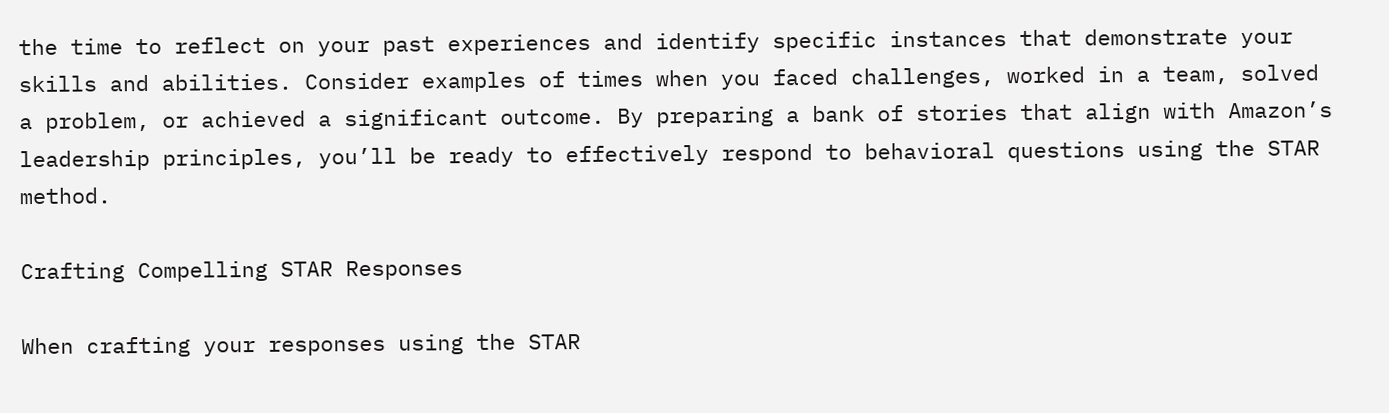the time to reflect on your past experiences and identify specific instances that demonstrate your skills and abilities. Consider examples of times when you faced challenges, worked in a team, solved a problem, or achieved a significant outcome. By preparing a bank of stories that align with Amazon’s leadership principles, you’ll be ready to effectively respond to behavioral questions using the STAR method.

Crafting Compelling STAR Responses

When crafting your responses using the STAR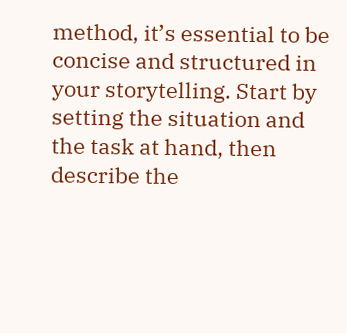method, it’s essential to be concise and structured in your storytelling. Start by setting the situation and the task at hand, then describe the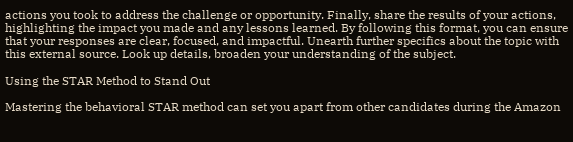actions you took to address the challenge or opportunity. Finally, share the results of your actions, highlighting the impact you made and any lessons learned. By following this format, you can ensure that your responses are clear, focused, and impactful. Unearth further specifics about the topic with this external source. Look up details, broaden your understanding of the subject.

Using the STAR Method to Stand Out

Mastering the behavioral STAR method can set you apart from other candidates during the Amazon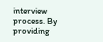interview process. By providing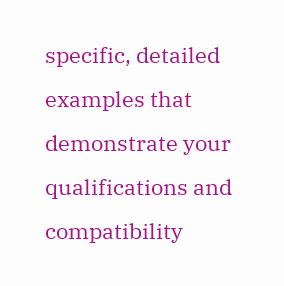specific, detailed examples that demonstrate your qualifications and compatibility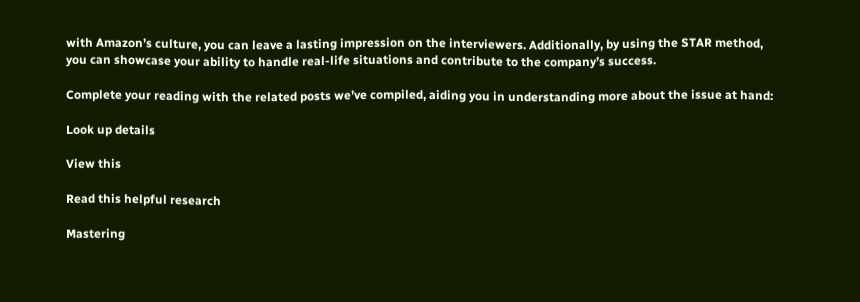with Amazon’s culture, you can leave a lasting impression on the interviewers. Additionally, by using the STAR method, you can showcase your ability to handle real-life situations and contribute to the company’s success.

Complete your reading with the related posts we’ve compiled, aiding you in understanding more about the issue at hand:

Look up details

View this

Read this helpful research

Mastering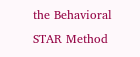the Behavioral STAR Method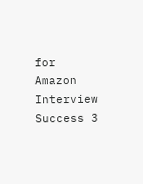for Amazon Interview Success 3